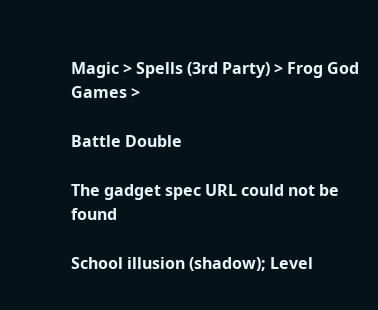Magic > Spells (3rd Party) > Frog God Games >

Battle Double

The gadget spec URL could not be found

School illusion (shadow); Level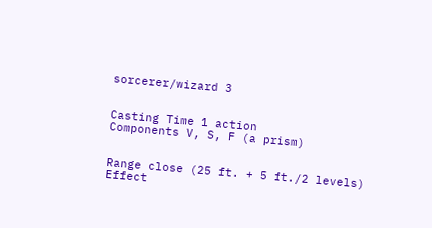sorcerer/wizard 3


Casting Time 1 action
Components V, S, F (a prism)


Range close (25 ft. + 5 ft./2 levels)
Effect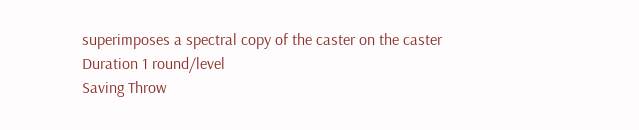superimposes a spectral copy of the caster on the caster
Duration 1 round/level
Saving Throw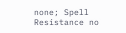none; Spell Resistance no